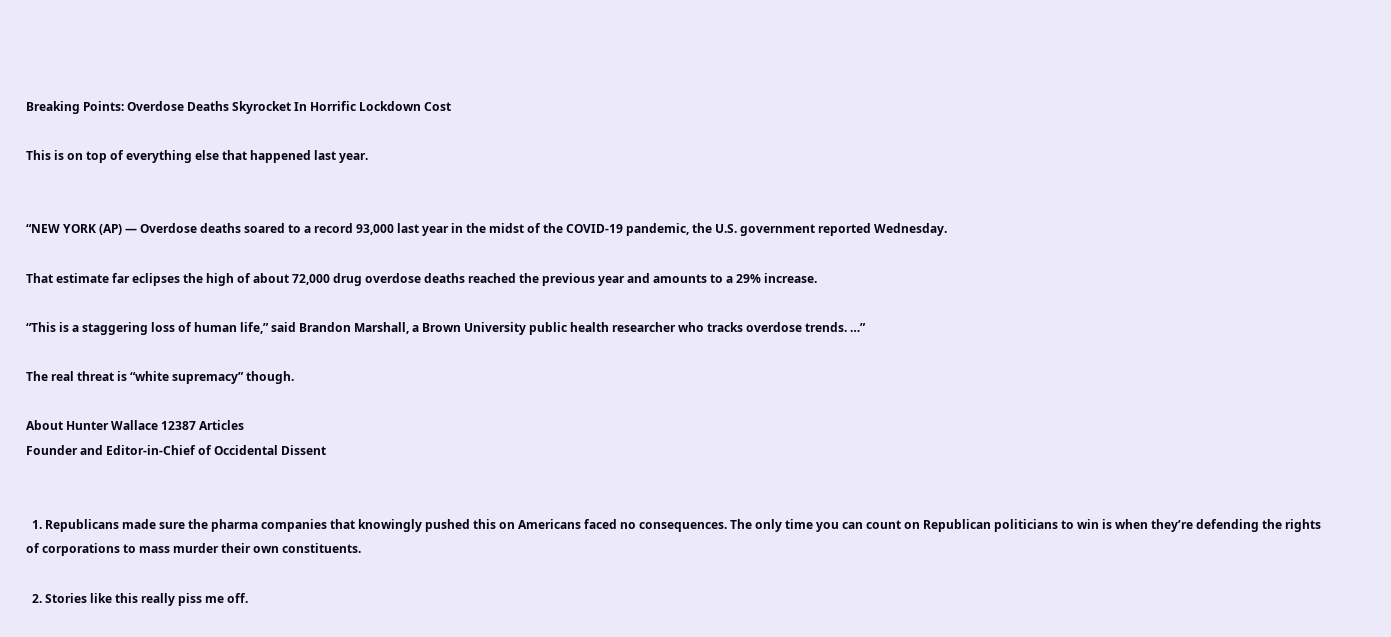Breaking Points: Overdose Deaths Skyrocket In Horrific Lockdown Cost

This is on top of everything else that happened last year.


“NEW YORK (AP) — Overdose deaths soared to a record 93,000 last year in the midst of the COVID-19 pandemic, the U.S. government reported Wednesday.

That estimate far eclipses the high of about 72,000 drug overdose deaths reached the previous year and amounts to a 29% increase.

“This is a staggering loss of human life,” said Brandon Marshall, a Brown University public health researcher who tracks overdose trends. …”

The real threat is “white supremacy” though.

About Hunter Wallace 12387 Articles
Founder and Editor-in-Chief of Occidental Dissent


  1. Republicans made sure the pharma companies that knowingly pushed this on Americans faced no consequences. The only time you can count on Republican politicians to win is when they’re defending the rights of corporations to mass murder their own constituents.

  2. Stories like this really piss me off.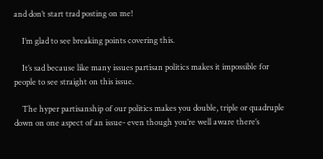and don’t start trad posting on me!

    I’m glad to see breaking points covering this.

    It’s sad because like many issues partisan politics makes it impossible for people to see straight on this issue.

    The hyper partisanship of our politics makes you double, triple or quadruple down on one aspect of an issue- even though you’re well aware there’s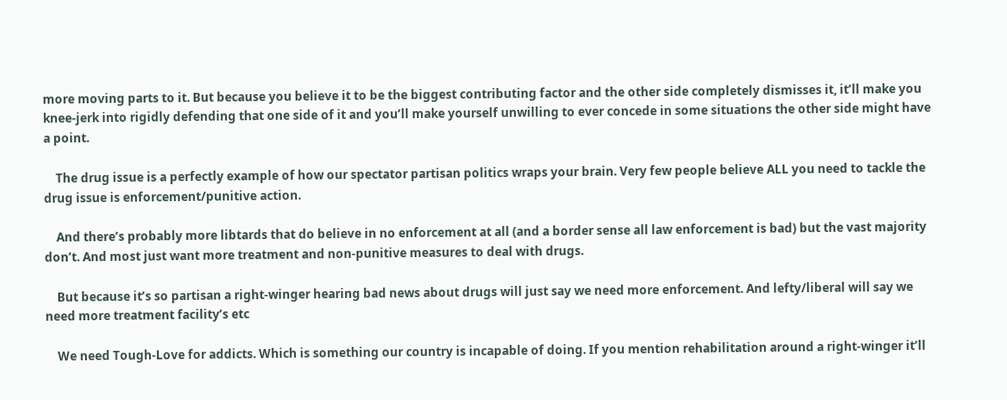more moving parts to it. But because you believe it to be the biggest contributing factor and the other side completely dismisses it, it’ll make you knee-jerk into rigidly defending that one side of it and you’ll make yourself unwilling to ever concede in some situations the other side might have a point.

    The drug issue is a perfectly example of how our spectator partisan politics wraps your brain. Very few people believe ALL you need to tackle the drug issue is enforcement/punitive action.

    And there’s probably more libtards that do believe in no enforcement at all (and a border sense all law enforcement is bad) but the vast majority don’t. And most just want more treatment and non-punitive measures to deal with drugs.

    But because it’s so partisan a right-winger hearing bad news about drugs will just say we need more enforcement. And lefty/liberal will say we need more treatment facility’s etc

    We need Tough-Love for addicts. Which is something our country is incapable of doing. If you mention rehabilitation around a right-winger it’ll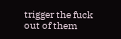trigger the fuck out of them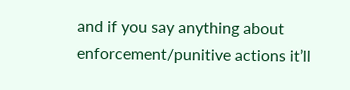and if you say anything about enforcement/punitive actions it’ll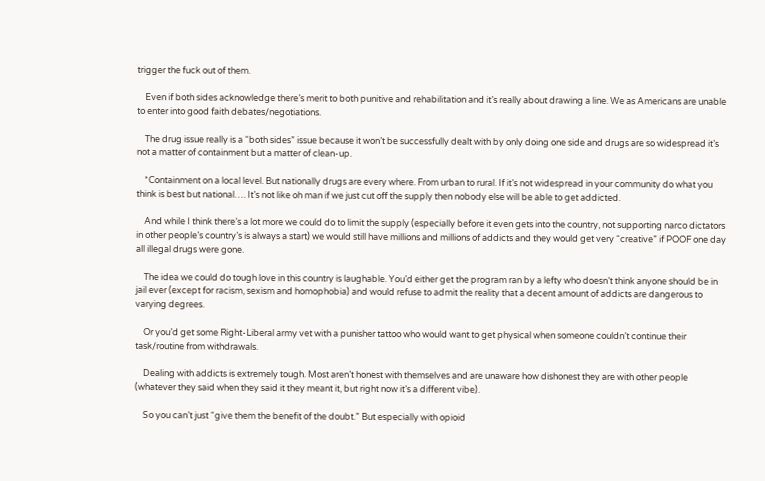trigger the fuck out of them.

    Even if both sides acknowledge there’s merit to both punitive and rehabilitation and it’s really about drawing a line. We as Americans are unable to enter into good faith debates/negotiations.

    The drug issue really is a “both sides” issue because it won’t be successfully dealt with by only doing one side and drugs are so widespread it’s not a matter of containment but a matter of clean-up.

    *Containment on a local level. But nationally drugs are every where. From urban to rural. If it’s not widespread in your community do what you think is best but national…. It’s not like oh man if we just cut off the supply then nobody else will be able to get addicted.

    And while I think there’s a lot more we could do to limit the supply (especially before it even gets into the country, not supporting narco dictators in other people’s country’s is always a start) we would still have millions and millions of addicts and they would get very “creative” if POOF one day all illegal drugs were gone.

    The idea we could do tough love in this country is laughable. You’d either get the program ran by a lefty who doesn’t think anyone should be in jail ever (except for racism, sexism and homophobia) and would refuse to admit the reality that a decent amount of addicts are dangerous to varying degrees.

    Or you’d get some Right-Liberal army vet with a punisher tattoo who would want to get physical when someone couldn’t continue their task/routine from withdrawals.

    Dealing with addicts is extremely tough. Most aren’t honest with themselves and are unaware how dishonest they are with other people (whatever they said when they said it they meant it, but right now it’s a different vibe).

    So you can’t just “give them the benefit of the doubt.” But especially with opioid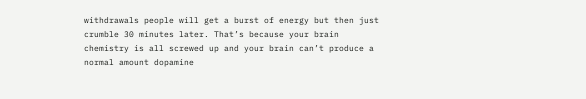withdrawals people will get a burst of energy but then just crumble 30 minutes later. That’s because your brain chemistry is all screwed up and your brain can’t produce a normal amount dopamine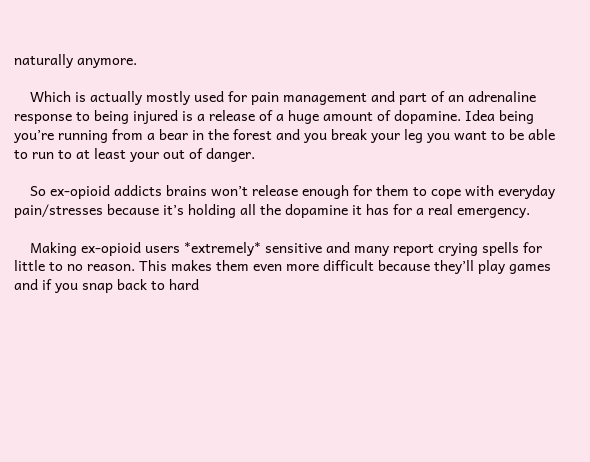naturally anymore.

    Which is actually mostly used for pain management and part of an adrenaline response to being injured is a release of a huge amount of dopamine. Idea being you’re running from a bear in the forest and you break your leg you want to be able to run to at least your out of danger.

    So ex-opioid addicts brains won’t release enough for them to cope with everyday pain/stresses because it’s holding all the dopamine it has for a real emergency.

    Making ex-opioid users *extremely* sensitive and many report crying spells for little to no reason. This makes them even more difficult because they’ll play games and if you snap back to hard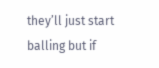they’ll just start balling but if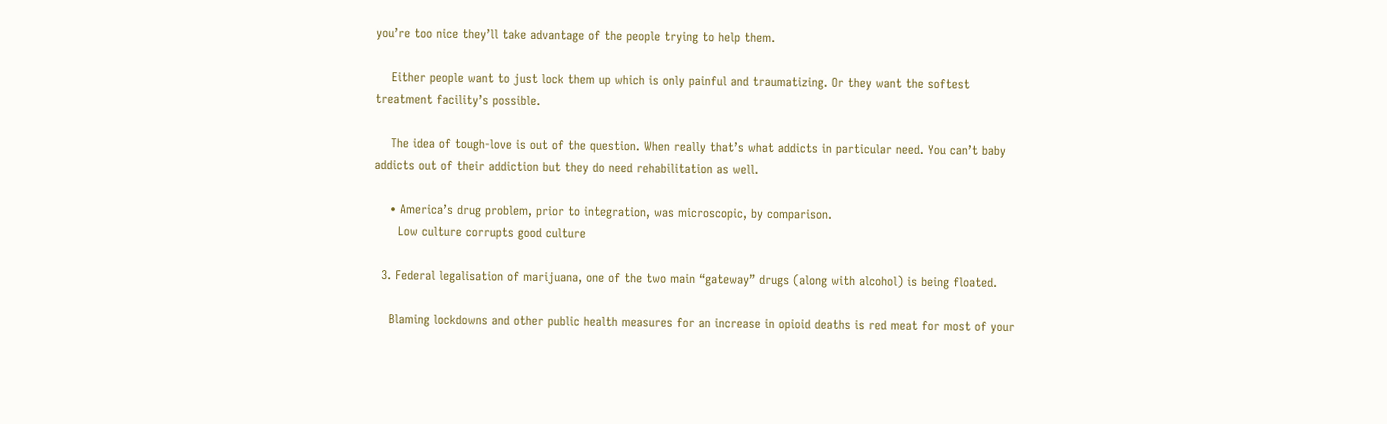you’re too nice they’ll take advantage of the people trying to help them.

    Either people want to just lock them up which is only painful and traumatizing. Or they want the softest treatment facility’s possible.

    The idea of tough-love is out of the question. When really that’s what addicts in particular need. You can’t baby addicts out of their addiction but they do need rehabilitation as well.

    • America’s drug problem, prior to integration, was microscopic, by comparison.
      Low culture corrupts good culture

  3. Federal legalisation of marijuana, one of the two main “gateway” drugs (along with alcohol) is being floated.

    Blaming lockdowns and other public health measures for an increase in opioid deaths is red meat for most of your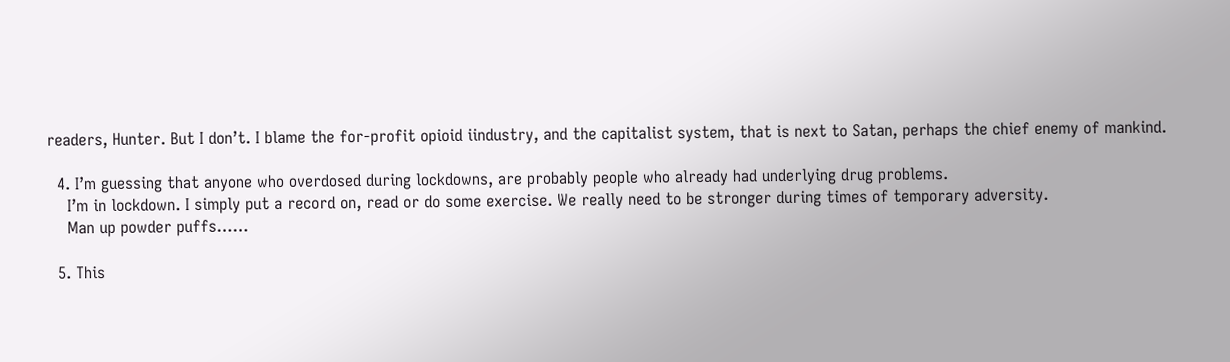readers, Hunter. But I don’t. I blame the for-profit opioid iindustry, and the capitalist system, that is next to Satan, perhaps the chief enemy of mankind.

  4. I’m guessing that anyone who overdosed during lockdowns, are probably people who already had underlying drug problems.
    I’m in lockdown. I simply put a record on, read or do some exercise. We really need to be stronger during times of temporary adversity.
    Man up powder puffs……

  5. This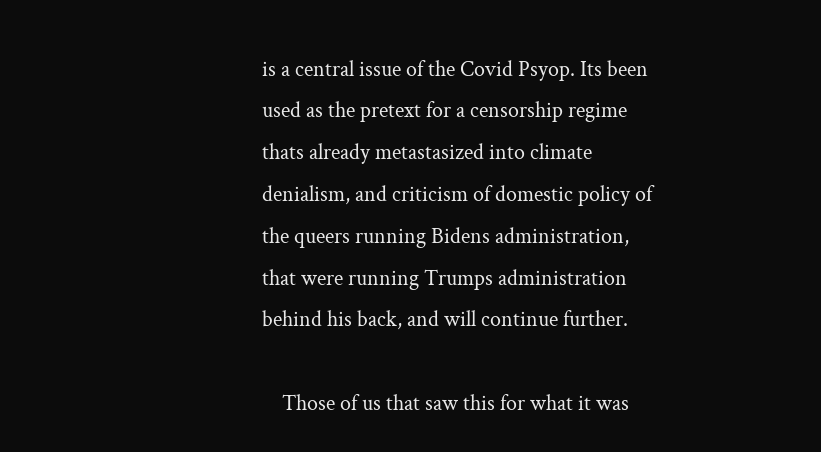is a central issue of the Covid Psyop. Its been used as the pretext for a censorship regime thats already metastasized into climate denialism, and criticism of domestic policy of the queers running Bidens administration, that were running Trumps administration behind his back, and will continue further.

    Those of us that saw this for what it was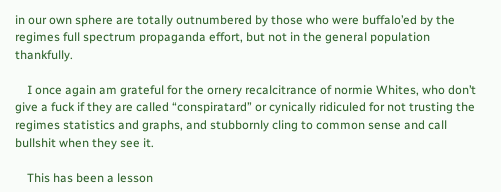in our own sphere are totally outnumbered by those who were buffalo’ed by the regimes full spectrum propaganda effort, but not in the general population thankfully.

    I once again am grateful for the ornery recalcitrance of normie Whites, who don’t give a fuck if they are called “conspiratard” or cynically ridiculed for not trusting the regimes statistics and graphs, and stubbornly cling to common sense and call bullshit when they see it.

    This has been a lesson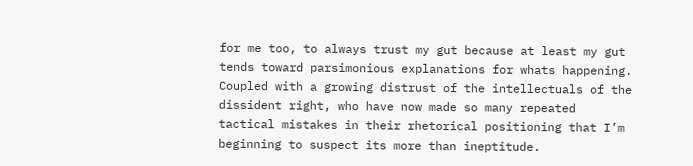for me too, to always trust my gut because at least my gut tends toward parsimonious explanations for whats happening. Coupled with a growing distrust of the intellectuals of the dissident right, who have now made so many repeated tactical mistakes in their rhetorical positioning that I’m beginning to suspect its more than ineptitude.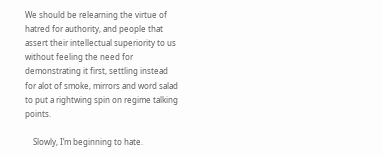We should be relearning the virtue of hatred for authority, and people that assert their intellectual superiority to us without feeling the need for demonstrating it first, settling instead for alot of smoke, mirrors and word salad to put a rightwing spin on regime talking points.

    Slowly, I’m beginning to hate.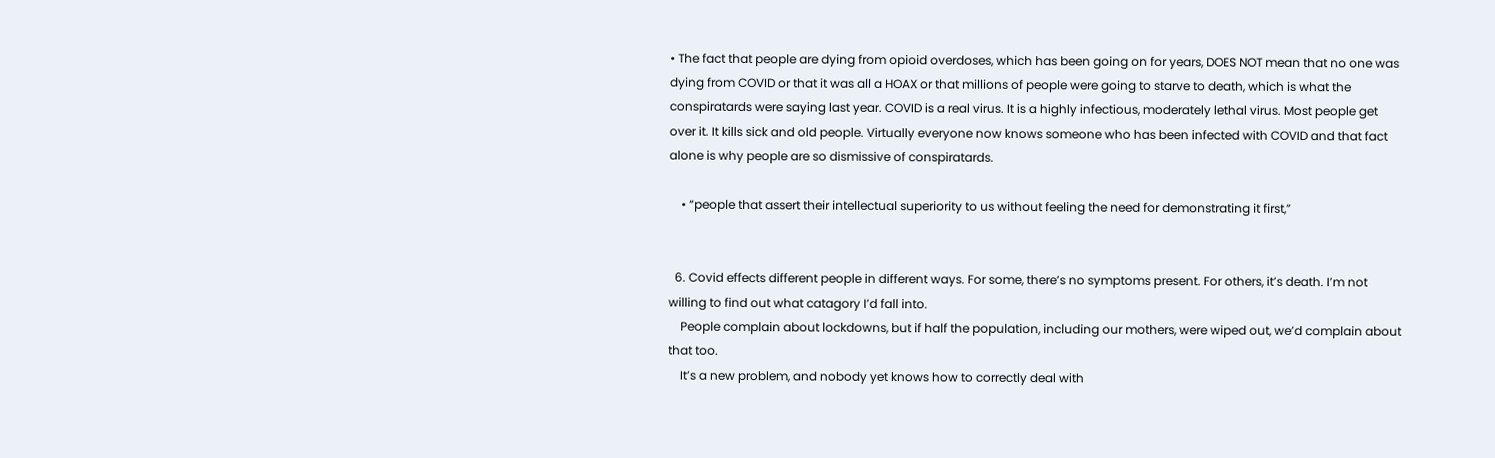• The fact that people are dying from opioid overdoses, which has been going on for years, DOES NOT mean that no one was dying from COVID or that it was all a HOAX or that millions of people were going to starve to death, which is what the conspiratards were saying last year. COVID is a real virus. It is a highly infectious, moderately lethal virus. Most people get over it. It kills sick and old people. Virtually everyone now knows someone who has been infected with COVID and that fact alone is why people are so dismissive of conspiratards.

    • “people that assert their intellectual superiority to us without feeling the need for demonstrating it first,”


  6. Covid effects different people in different ways. For some, there’s no symptoms present. For others, it’s death. I’m not willing to find out what catagory I’d fall into.
    People complain about lockdowns, but if half the population, including our mothers, were wiped out, we’d complain about that too.
    It’s a new problem, and nobody yet knows how to correctly deal with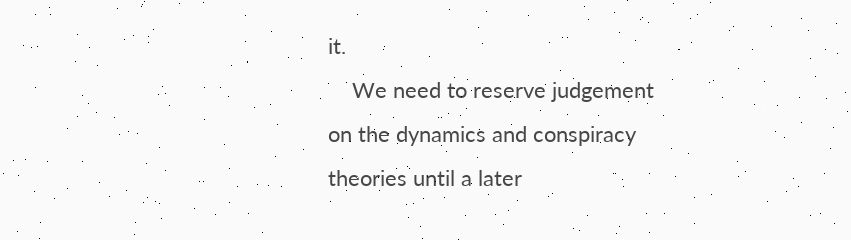it.
    We need to reserve judgement on the dynamics and conspiracy theories until a later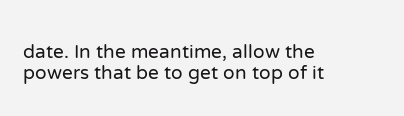date. In the meantime, allow the powers that be to get on top of it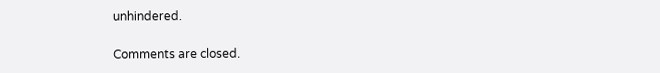unhindered.

Comments are closed.